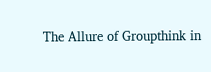The Allure of Groupthink in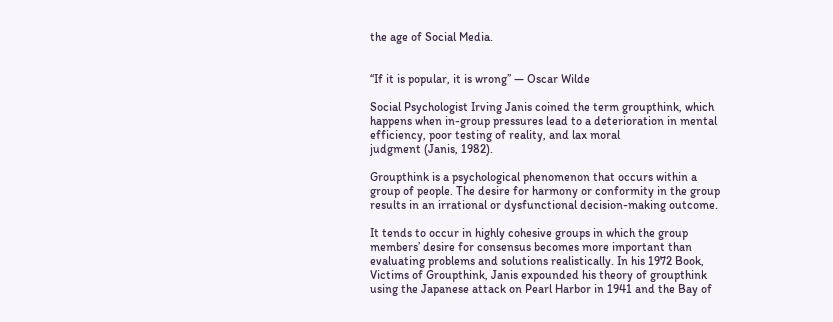the age of Social Media.


“If it is popular, it is wrong” — Oscar Wilde

Social Psychologist Irving Janis coined the term groupthink, which happens when in-group pressures lead to a deterioration in mental efficiency, poor testing of reality, and lax moral
judgment (Janis, 1982).

Groupthink is a psychological phenomenon that occurs within a group of people. The desire for harmony or conformity in the group results in an irrational or dysfunctional decision-making outcome.

It tends to occur in highly cohesive groups in which the group members’ desire for consensus becomes more important than evaluating problems and solutions realistically. In his 1972 Book, Victims of Groupthink, Janis expounded his theory of groupthink using the Japanese attack on Pearl Harbor in 1941 and the Bay of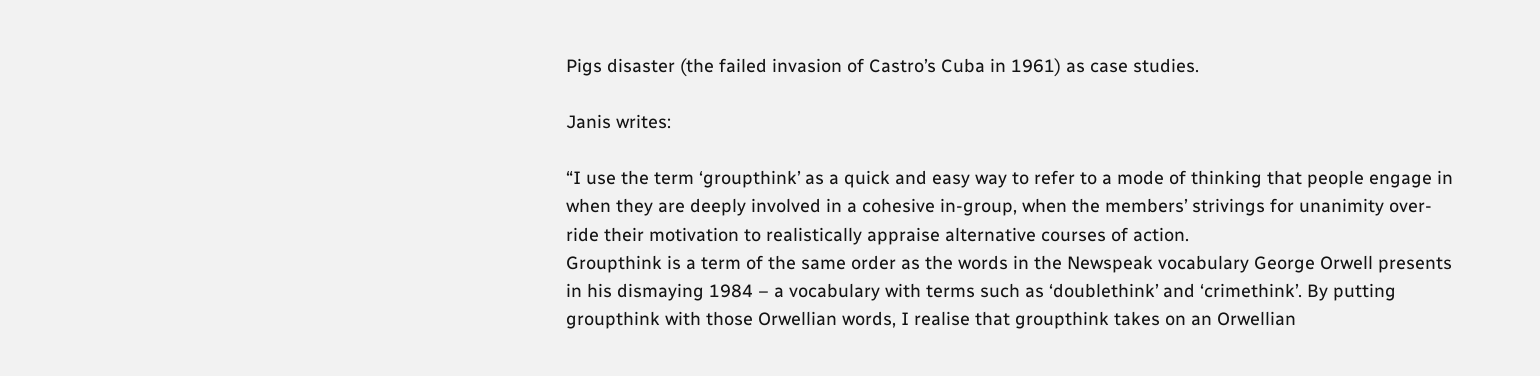Pigs disaster (the failed invasion of Castro’s Cuba in 1961) as case studies.

Janis writes:

“I use the term ‘groupthink’ as a quick and easy way to refer to a mode of thinking that people engage in when they are deeply involved in a cohesive in-group, when the members’ strivings for unanimity over-ride their motivation to realistically appraise alternative courses of action.
Groupthink is a term of the same order as the words in the Newspeak vocabulary George Orwell presents in his dismaying 1984 – a vocabulary with terms such as ‘doublethink’ and ‘crimethink’. By putting groupthink with those Orwellian words, I realise that groupthink takes on an Orwellian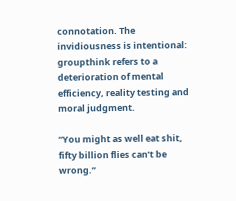connotation. The invidiousness is intentional: groupthink refers to a deterioration of mental efficiency, reality testing and moral judgment.

“You might as well eat shit, fifty billion flies can’t be wrong.”